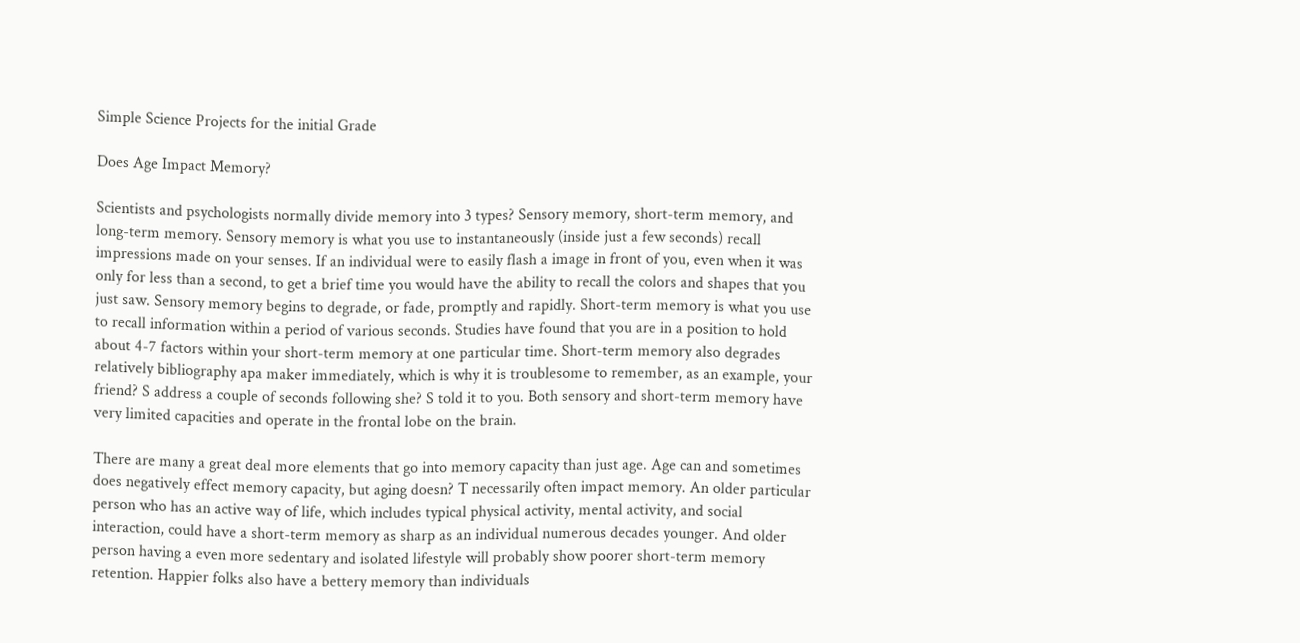Simple Science Projects for the initial Grade

Does Age Impact Memory?

Scientists and psychologists normally divide memory into 3 types? Sensory memory, short-term memory, and long-term memory. Sensory memory is what you use to instantaneously (inside just a few seconds) recall impressions made on your senses. If an individual were to easily flash a image in front of you, even when it was only for less than a second, to get a brief time you would have the ability to recall the colors and shapes that you just saw. Sensory memory begins to degrade, or fade, promptly and rapidly. Short-term memory is what you use to recall information within a period of various seconds. Studies have found that you are in a position to hold about 4-7 factors within your short-term memory at one particular time. Short-term memory also degrades relatively bibliography apa maker immediately, which is why it is troublesome to remember, as an example, your friend? S address a couple of seconds following she? S told it to you. Both sensory and short-term memory have very limited capacities and operate in the frontal lobe on the brain.

There are many a great deal more elements that go into memory capacity than just age. Age can and sometimes does negatively effect memory capacity, but aging doesn? T necessarily often impact memory. An older particular person who has an active way of life, which includes typical physical activity, mental activity, and social interaction, could have a short-term memory as sharp as an individual numerous decades younger. And older person having a even more sedentary and isolated lifestyle will probably show poorer short-term memory retention. Happier folks also have a bettery memory than individuals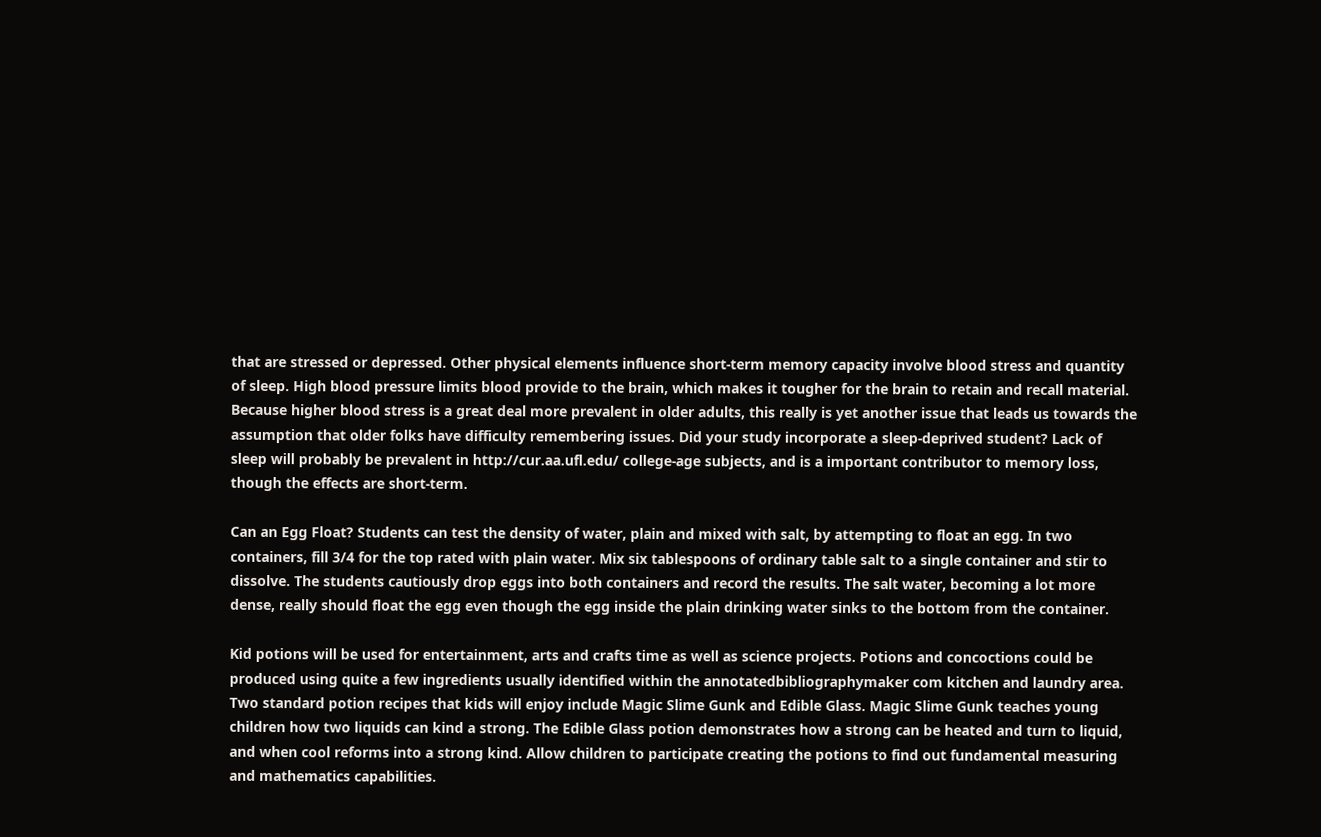that are stressed or depressed. Other physical elements influence short-term memory capacity involve blood stress and quantity of sleep. High blood pressure limits blood provide to the brain, which makes it tougher for the brain to retain and recall material. Because higher blood stress is a great deal more prevalent in older adults, this really is yet another issue that leads us towards the assumption that older folks have difficulty remembering issues. Did your study incorporate a sleep-deprived student? Lack of sleep will probably be prevalent in http://cur.aa.ufl.edu/ college-age subjects, and is a important contributor to memory loss, though the effects are short-term.

Can an Egg Float? Students can test the density of water, plain and mixed with salt, by attempting to float an egg. In two containers, fill 3/4 for the top rated with plain water. Mix six tablespoons of ordinary table salt to a single container and stir to dissolve. The students cautiously drop eggs into both containers and record the results. The salt water, becoming a lot more dense, really should float the egg even though the egg inside the plain drinking water sinks to the bottom from the container.

Kid potions will be used for entertainment, arts and crafts time as well as science projects. Potions and concoctions could be produced using quite a few ingredients usually identified within the annotatedbibliographymaker com kitchen and laundry area. Two standard potion recipes that kids will enjoy include Magic Slime Gunk and Edible Glass. Magic Slime Gunk teaches young children how two liquids can kind a strong. The Edible Glass potion demonstrates how a strong can be heated and turn to liquid, and when cool reforms into a strong kind. Allow children to participate creating the potions to find out fundamental measuring and mathematics capabilities.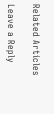Related Articles

Leave a Reply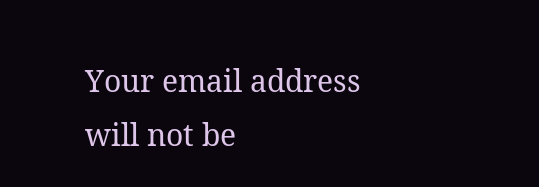Your email address will not be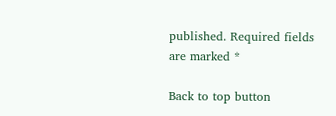published. Required fields are marked *

Back to top button